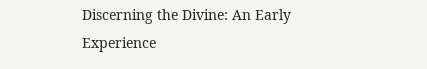Discerning the Divine: An Early Experience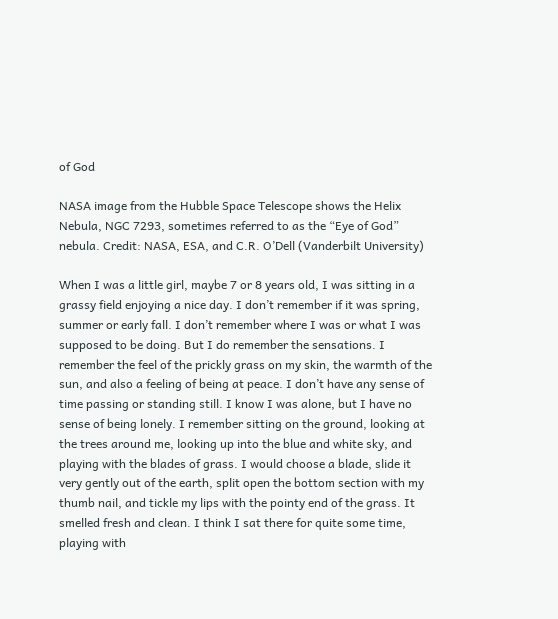of God

NASA image from the Hubble Space Telescope shows the Helix Nebula, NGC 7293, sometimes referred to as the “Eye of God” nebula. Credit: NASA, ESA, and C.R. O’Dell (Vanderbilt University)

When I was a little girl, maybe 7 or 8 years old, I was sitting in a grassy field enjoying a nice day. I don’t remember if it was spring, summer or early fall. I don’t remember where I was or what I was supposed to be doing. But I do remember the sensations. I remember the feel of the prickly grass on my skin, the warmth of the sun, and also a feeling of being at peace. I don’t have any sense of time passing or standing still. I know I was alone, but I have no sense of being lonely. I remember sitting on the ground, looking at the trees around me, looking up into the blue and white sky, and playing with the blades of grass. I would choose a blade, slide it very gently out of the earth, split open the bottom section with my thumb nail, and tickle my lips with the pointy end of the grass. It smelled fresh and clean. I think I sat there for quite some time, playing with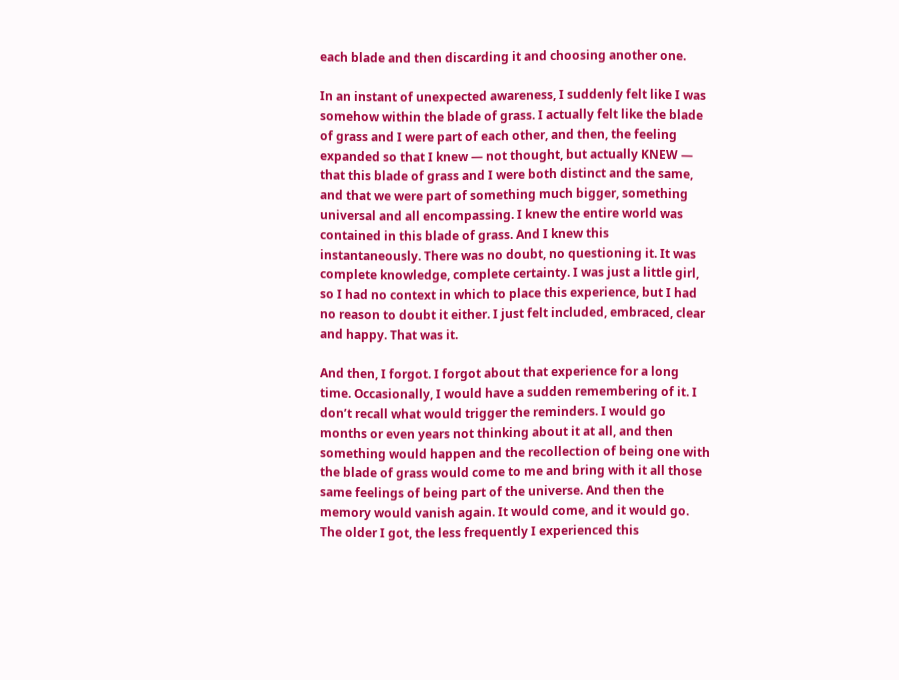each blade and then discarding it and choosing another one.

In an instant of unexpected awareness, I suddenly felt like I was somehow within the blade of grass. I actually felt like the blade of grass and I were part of each other, and then, the feeling expanded so that I knew — not thought, but actually KNEW — that this blade of grass and I were both distinct and the same, and that we were part of something much bigger, something universal and all encompassing. I knew the entire world was contained in this blade of grass. And I knew this instantaneously. There was no doubt, no questioning it. It was complete knowledge, complete certainty. I was just a little girl, so I had no context in which to place this experience, but I had no reason to doubt it either. I just felt included, embraced, clear and happy. That was it.

And then, I forgot. I forgot about that experience for a long time. Occasionally, I would have a sudden remembering of it. I don’t recall what would trigger the reminders. I would go months or even years not thinking about it at all, and then something would happen and the recollection of being one with the blade of grass would come to me and bring with it all those same feelings of being part of the universe. And then the memory would vanish again. It would come, and it would go. The older I got, the less frequently I experienced this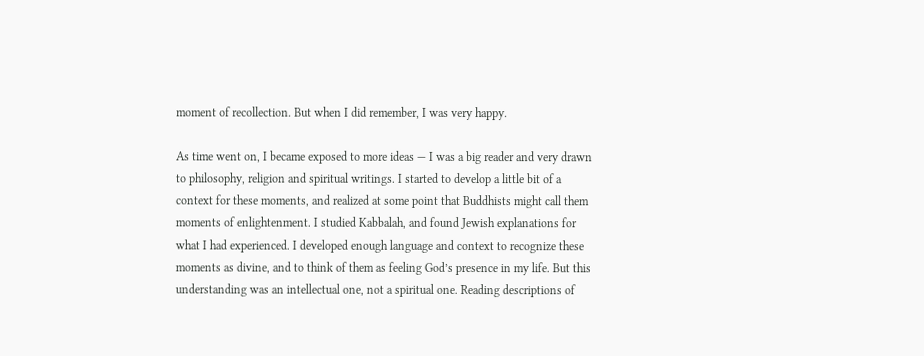moment of recollection. But when I did remember, I was very happy.

As time went on, I became exposed to more ideas — I was a big reader and very drawn to philosophy, religion and spiritual writings. I started to develop a little bit of a context for these moments, and realized at some point that Buddhists might call them moments of enlightenment. I studied Kabbalah, and found Jewish explanations for what I had experienced. I developed enough language and context to recognize these moments as divine, and to think of them as feeling God’s presence in my life. But this understanding was an intellectual one, not a spiritual one. Reading descriptions of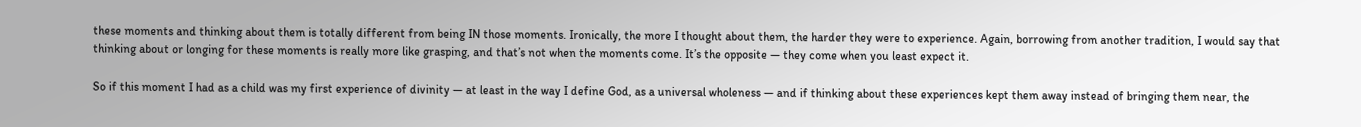these moments and thinking about them is totally different from being IN those moments. Ironically, the more I thought about them, the harder they were to experience. Again, borrowing from another tradition, I would say that thinking about or longing for these moments is really more like grasping, and that’s not when the moments come. It’s the opposite — they come when you least expect it.

So if this moment I had as a child was my first experience of divinity — at least in the way I define God, as a universal wholeness — and if thinking about these experiences kept them away instead of bringing them near, the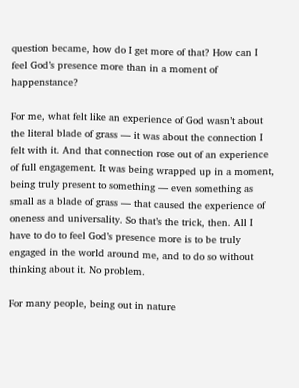question became, how do I get more of that? How can I feel God’s presence more than in a moment of happenstance?

For me, what felt like an experience of God wasn’t about the literal blade of grass — it was about the connection I felt with it. And that connection rose out of an experience of full engagement. It was being wrapped up in a moment, being truly present to something — even something as small as a blade of grass — that caused the experience of oneness and universality. So that’s the trick, then. All I have to do to feel God’s presence more is to be truly engaged in the world around me, and to do so without thinking about it. No problem.

For many people, being out in nature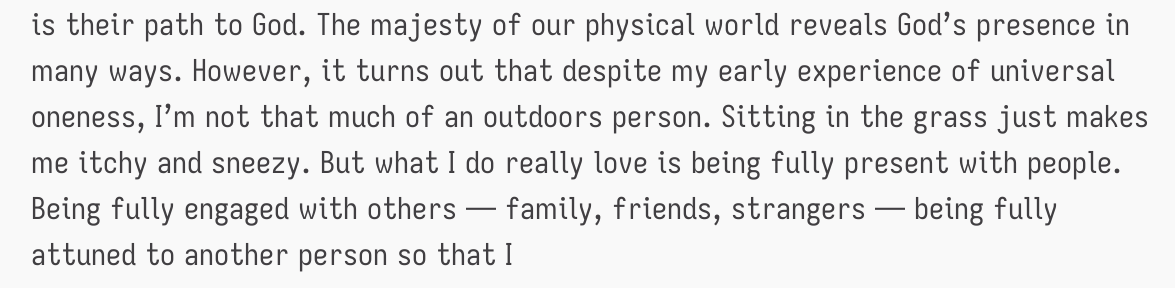is their path to God. The majesty of our physical world reveals God’s presence in many ways. However, it turns out that despite my early experience of universal oneness, I’m not that much of an outdoors person. Sitting in the grass just makes me itchy and sneezy. But what I do really love is being fully present with people. Being fully engaged with others — family, friends, strangers — being fully attuned to another person so that I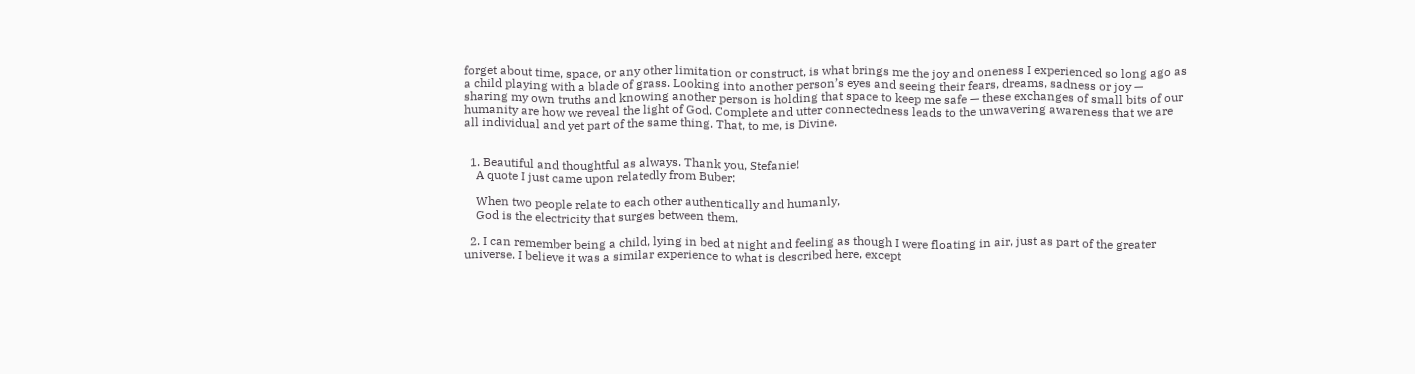forget about time, space, or any other limitation or construct, is what brings me the joy and oneness I experienced so long ago as a child playing with a blade of grass. Looking into another person’s eyes and seeing their fears, dreams, sadness or joy — sharing my own truths and knowing another person is holding that space to keep me safe — these exchanges of small bits of our humanity are how we reveal the light of God. Complete and utter connectedness leads to the unwavering awareness that we are all individual and yet part of the same thing. That, to me, is Divine.


  1. Beautiful and thoughtful as always. Thank you, Stefanie!
    A quote I just came upon relatedly from Buber:

    When two people relate to each other authentically and humanly,
    God is the electricity that surges between them.

  2. I can remember being a child, lying in bed at night and feeling as though I were floating in air, just as part of the greater universe. I believe it was a similar experience to what is described here, except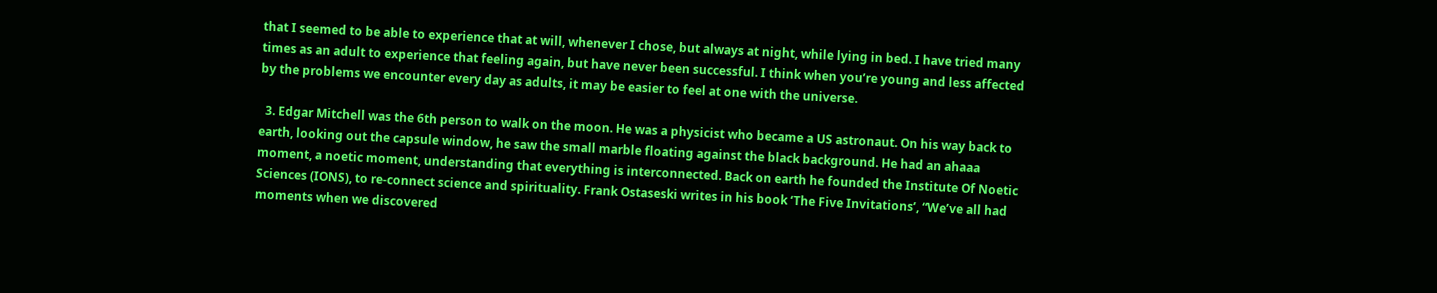that I seemed to be able to experience that at will, whenever I chose, but always at night, while lying in bed. I have tried many times as an adult to experience that feeling again, but have never been successful. I think when you’re young and less affected by the problems we encounter every day as adults, it may be easier to feel at one with the universe.

  3. Edgar Mitchell was the 6th person to walk on the moon. He was a physicist who became a US astronaut. On his way back to earth, looking out the capsule window, he saw the small marble floating against the black background. He had an ahaaa moment, a noetic moment, understanding that everything is interconnected. Back on earth he founded the Institute Of Noetic Sciences (IONS), to re-connect science and spirituality. Frank Ostaseski writes in his book ‘The Five Invitations’, “We’ve all had moments when we discovered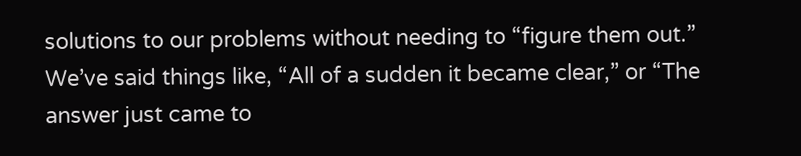solutions to our problems without needing to “figure them out.” We’ve said things like, “All of a sudden it became clear,” or “The answer just came to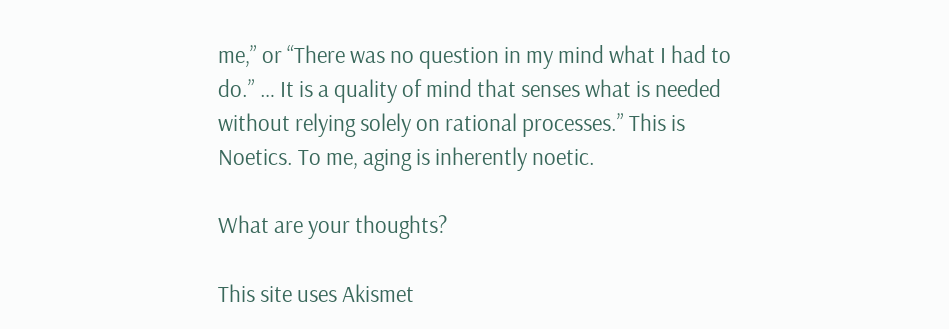me,” or “There was no question in my mind what I had to do.” … It is a quality of mind that senses what is needed without relying solely on rational processes.” This is Noetics. To me, aging is inherently noetic.

What are your thoughts?

This site uses Akismet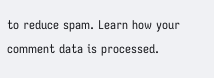to reduce spam. Learn how your comment data is processed.